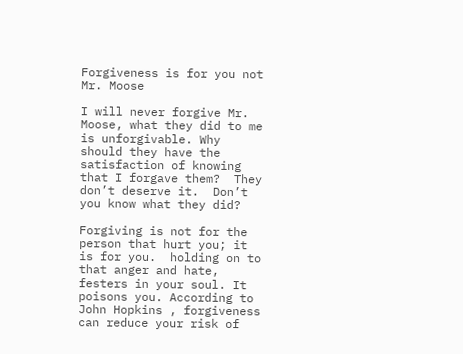Forgiveness is for you not Mr. Moose

I will never forgive Mr. Moose, what they did to me is unforgivable. Why should they have the satisfaction of knowing that I forgave them?  They don’t deserve it.  Don’t you know what they did?

Forgiving is not for the person that hurt you; it is for you.  holding on to that anger and hate, festers in your soul. It poisons you. According to John Hopkins , forgiveness can reduce your risk of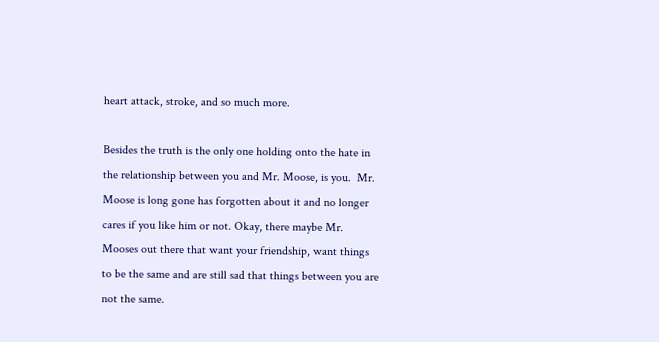heart attack, stroke, and so much more.

Besides the truth is the only one holding onto the hate in the relationship between you and Mr. Moose, is you.  Mr. Moose is long gone has forgotten about it and no longer cares if you like him or not. Okay, there maybe Mr. Mooses out there that want your friendship, want things to be the same and are still sad that things between you are not the same.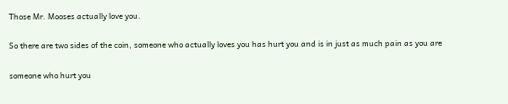Those Mr. Mooses actually love you.

So there are two sides of the coin, someone who actually loves you has hurt you and is in just as much pain as you are

someone who hurt you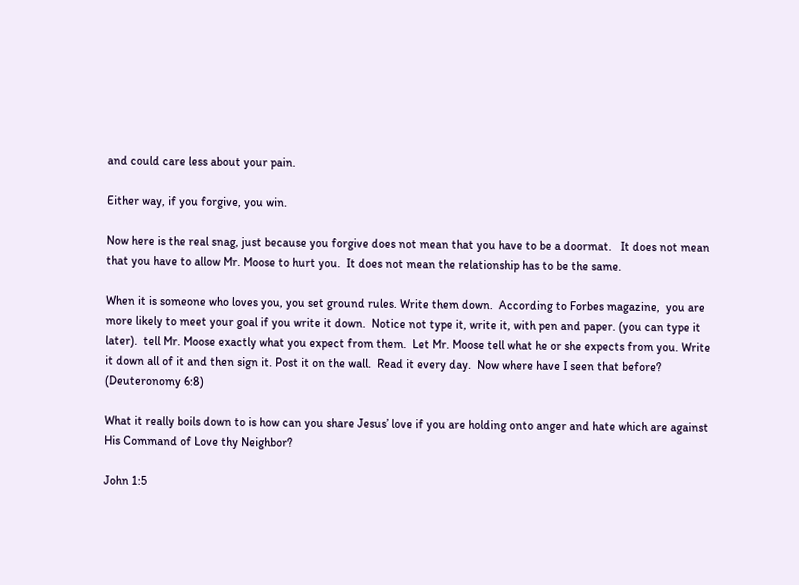and could care less about your pain.

Either way, if you forgive, you win.

Now here is the real snag, just because you forgive does not mean that you have to be a doormat.   It does not mean that you have to allow Mr. Moose to hurt you.  It does not mean the relationship has to be the same.

When it is someone who loves you, you set ground rules. Write them down.  According to Forbes magazine,  you are more likely to meet your goal if you write it down.  Notice not type it, write it, with pen and paper. (you can type it later).  tell Mr. Moose exactly what you expect from them.  Let Mr. Moose tell what he or she expects from you. Write it down all of it and then sign it. Post it on the wall.  Read it every day.  Now where have I seen that before?  (Deuteronomy 6:8)

What it really boils down to is how can you share Jesus’ love if you are holding onto anger and hate which are against His Command of Love thy Neighbor?

John 1:5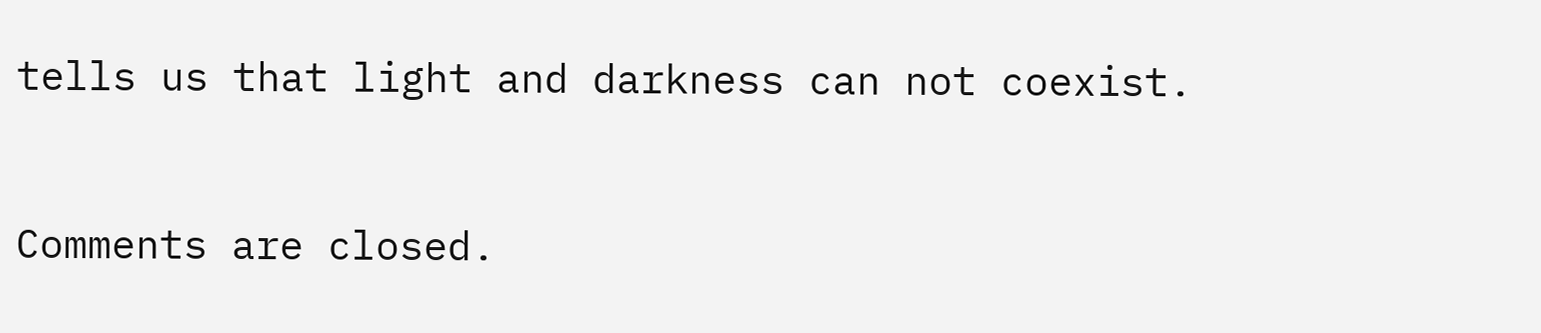tells us that light and darkness can not coexist.


Comments are closed.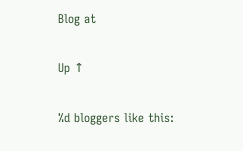Blog at

Up ↑

%d bloggers like this: